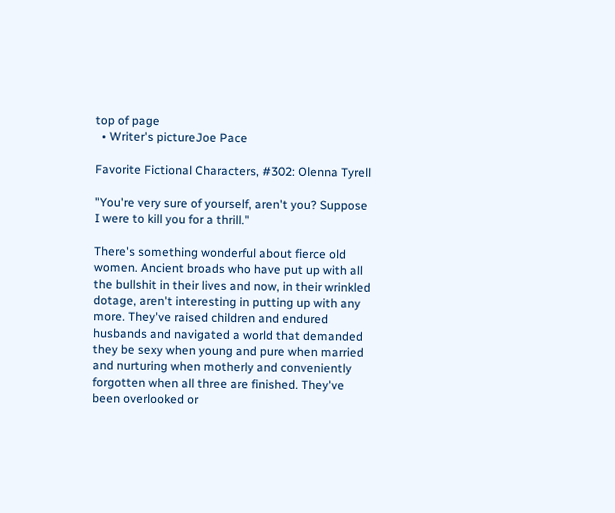top of page
  • Writer's pictureJoe Pace

Favorite Fictional Characters, #302: Olenna Tyrell

"You're very sure of yourself, aren't you? Suppose I were to kill you for a thrill."

There's something wonderful about fierce old women. Ancient broads who have put up with all the bullshit in their lives and now, in their wrinkled dotage, aren't interesting in putting up with any more. They've raised children and endured husbands and navigated a world that demanded they be sexy when young and pure when married and nurturing when motherly and conveniently forgotten when all three are finished. They've been overlooked or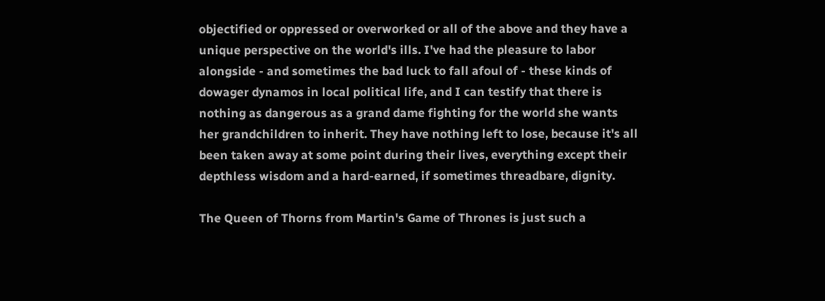objectified or oppressed or overworked or all of the above and they have a unique perspective on the world's ills. I've had the pleasure to labor alongside - and sometimes the bad luck to fall afoul of - these kinds of dowager dynamos in local political life, and I can testify that there is nothing as dangerous as a grand dame fighting for the world she wants her grandchildren to inherit. They have nothing left to lose, because it's all been taken away at some point during their lives, everything except their depthless wisdom and a hard-earned, if sometimes threadbare, dignity.

The Queen of Thorns from Martin's Game of Thrones is just such a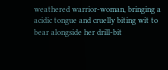weathered warrior-woman, bringing a acidic tongue and cruelly biting wit to bear alongside her drill-bit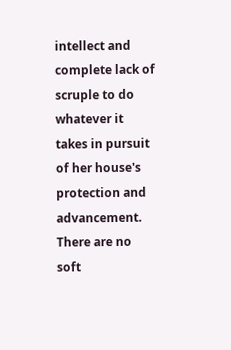intellect and complete lack of scruple to do whatever it takes in pursuit of her house's protection and advancement. There are no soft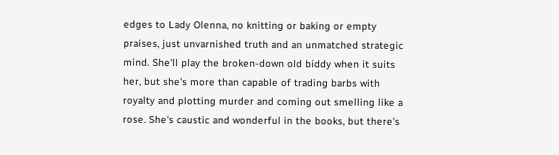edges to Lady Olenna, no knitting or baking or empty praises, just unvarnished truth and an unmatched strategic mind. She'll play the broken-down old biddy when it suits her, but she's more than capable of trading barbs with royalty and plotting murder and coming out smelling like a rose. She's caustic and wonderful in the books, but there's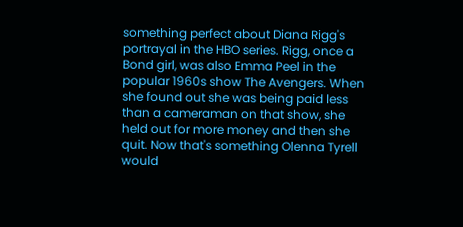something perfect about Diana Rigg's portrayal in the HBO series. Rigg, once a Bond girl, was also Emma Peel in the popular 1960s show The Avengers. When she found out she was being paid less than a cameraman on that show, she held out for more money and then she quit. Now that's something Olenna Tyrell would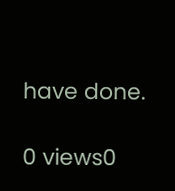have done.

0 views0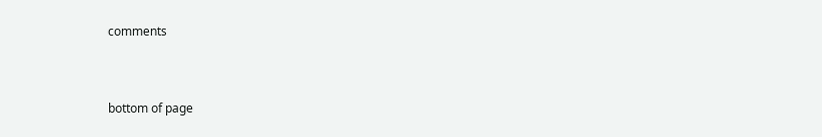comments


bottom of page